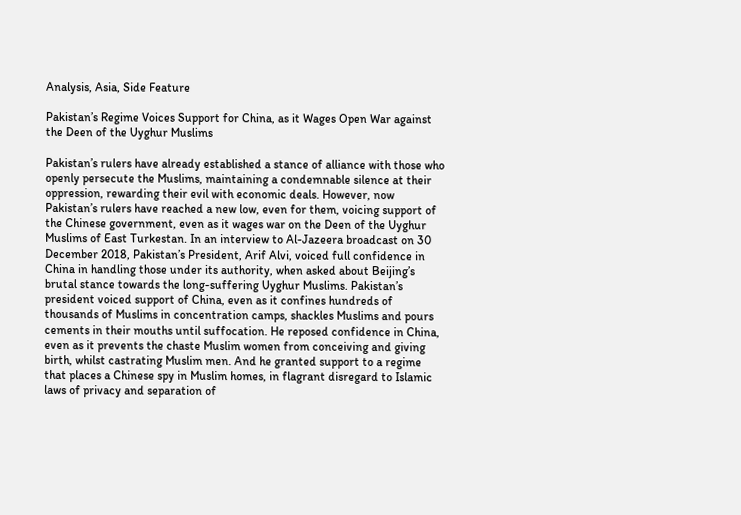Analysis, Asia, Side Feature

Pakistan’s Regime Voices Support for China, as it Wages Open War against the Deen of the Uyghur Muslims

Pakistan’s rulers have already established a stance of alliance with those who openly persecute the Muslims, maintaining a condemnable silence at their oppression, rewarding their evil with economic deals. However, now Pakistan’s rulers have reached a new low, even for them, voicing support of the Chinese government, even as it wages war on the Deen of the Uyghur Muslims of East Turkestan. In an interview to Al-Jazeera broadcast on 30 December 2018, Pakistan’s President, Arif Alvi, voiced full confidence in China in handling those under its authority, when asked about Beijing’s brutal stance towards the long-suffering Uyghur Muslims. Pakistan’s president voiced support of China, even as it confines hundreds of thousands of Muslims in concentration camps, shackles Muslims and pours cements in their mouths until suffocation. He reposed confidence in China, even as it prevents the chaste Muslim women from conceiving and giving birth, whilst castrating Muslim men. And he granted support to a regime that places a Chinese spy in Muslim homes, in flagrant disregard to Islamic laws of privacy and separation of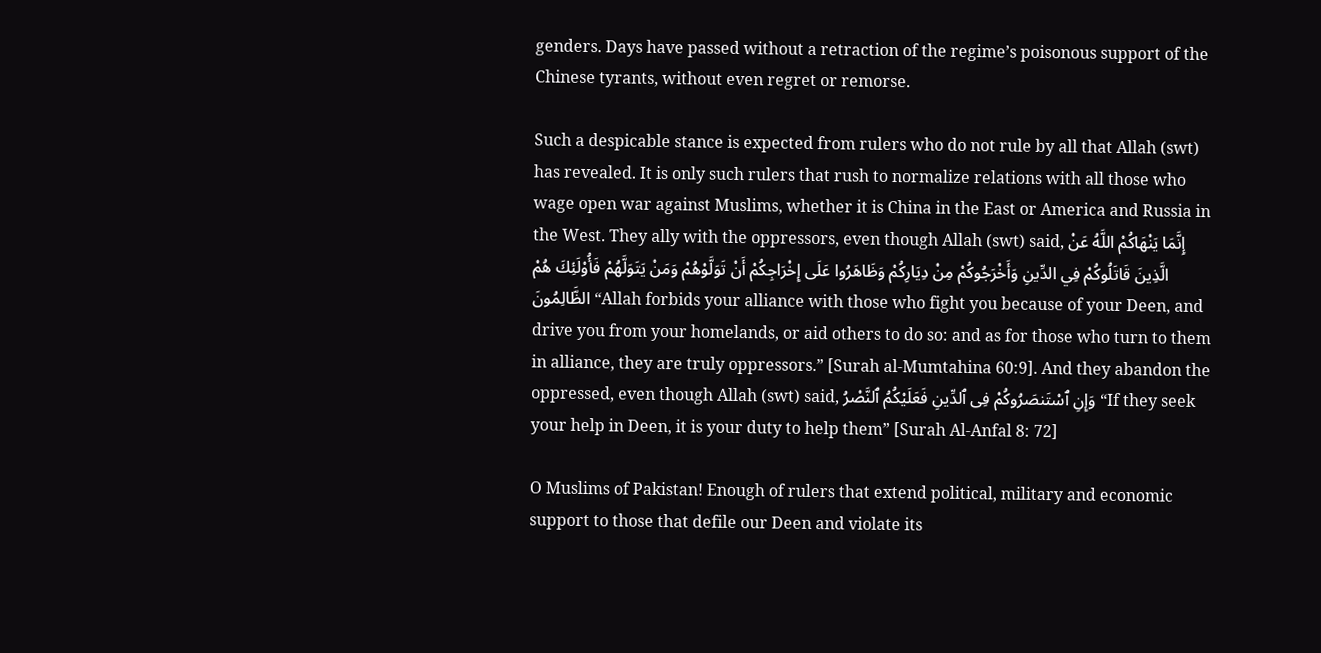genders. Days have passed without a retraction of the regime’s poisonous support of the Chinese tyrants, without even regret or remorse.

Such a despicable stance is expected from rulers who do not rule by all that Allah (swt) has revealed. It is only such rulers that rush to normalize relations with all those who wage open war against Muslims, whether it is China in the East or America and Russia in the West. They ally with the oppressors, even though Allah (swt) said, إِنَّمَا يَنْهَاكُمْ اللَّهُ عَنْ الَّذِينَ قَاتَلُوكُمْ فِي الدِّينِ وَأَخْرَجُوكُمْ مِنْ دِيَارِكُمْ وَظَاهَرُوا عَلَى إِخْرَاجِكُمْ أَنْ تَوَلَّوْهُمْ وَمَنْ يَتَوَلَّهُمْ فَأُوْلَئِكَ هُمْ الظَّالِمُونَ “Allah forbids your alliance with those who fight you because of your Deen, and drive you from your homelands, or aid others to do so: and as for those who turn to them in alliance, they are truly oppressors.” [Surah al-Mumtahina 60:9]. And they abandon the oppressed, even though Allah (swt) said, وَإِنِ ٱسْتَنصَرُوكُمْ فِى ٱلدِّينِ فَعَلَيْكُمُ ٱلنَّصْرُ “If they seek your help in Deen, it is your duty to help them” [Surah Al-Anfal 8: 72]

O Muslims of Pakistan! Enough of rulers that extend political, military and economic support to those that defile our Deen and violate its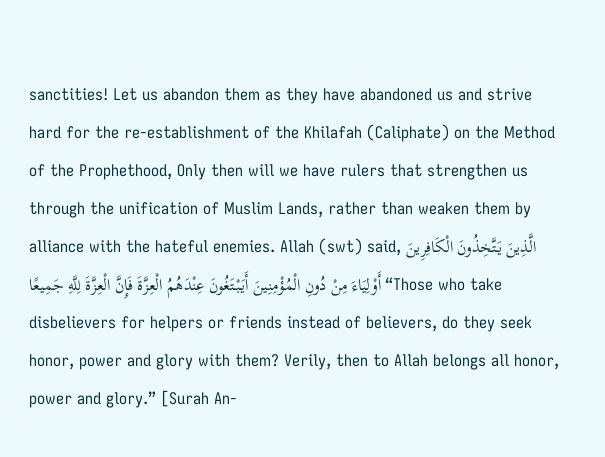sanctities! Let us abandon them as they have abandoned us and strive hard for the re-establishment of the Khilafah (Caliphate) on the Method of the Prophethood, Only then will we have rulers that strengthen us through the unification of Muslim Lands, rather than weaken them by alliance with the hateful enemies. Allah (swt) said, الَّذِينَ يَتَّخِذُونَ الْكَافِرِينَ أَوْلِيَاءَ مِنْ دُونِ الْمُؤْمِنِينَ أَيَبْتَغُونَ عِنْدَهُمُ الْعِزَّةَ فَإِنَّ الْعِزَّةَ لِلَّهِ جَمِيعًا “Those who take disbelievers for helpers or friends instead of believers, do they seek honor, power and glory with them? Verily, then to Allah belongs all honor, power and glory.” [Surah An-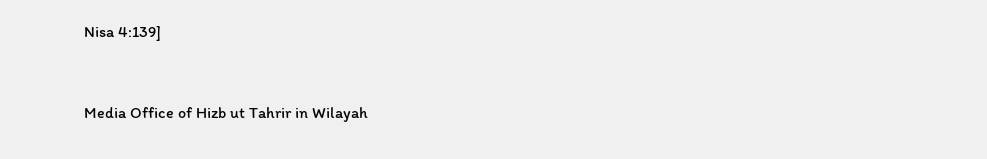Nisa 4:139]


Media Office of Hizb ut Tahrir in Wilayah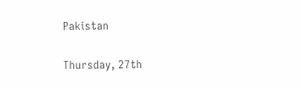Pakistan

Thursday, 27th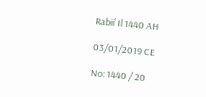Rabii’ Il 1440 AH

03/01/2019 CE

No: 1440 / 20